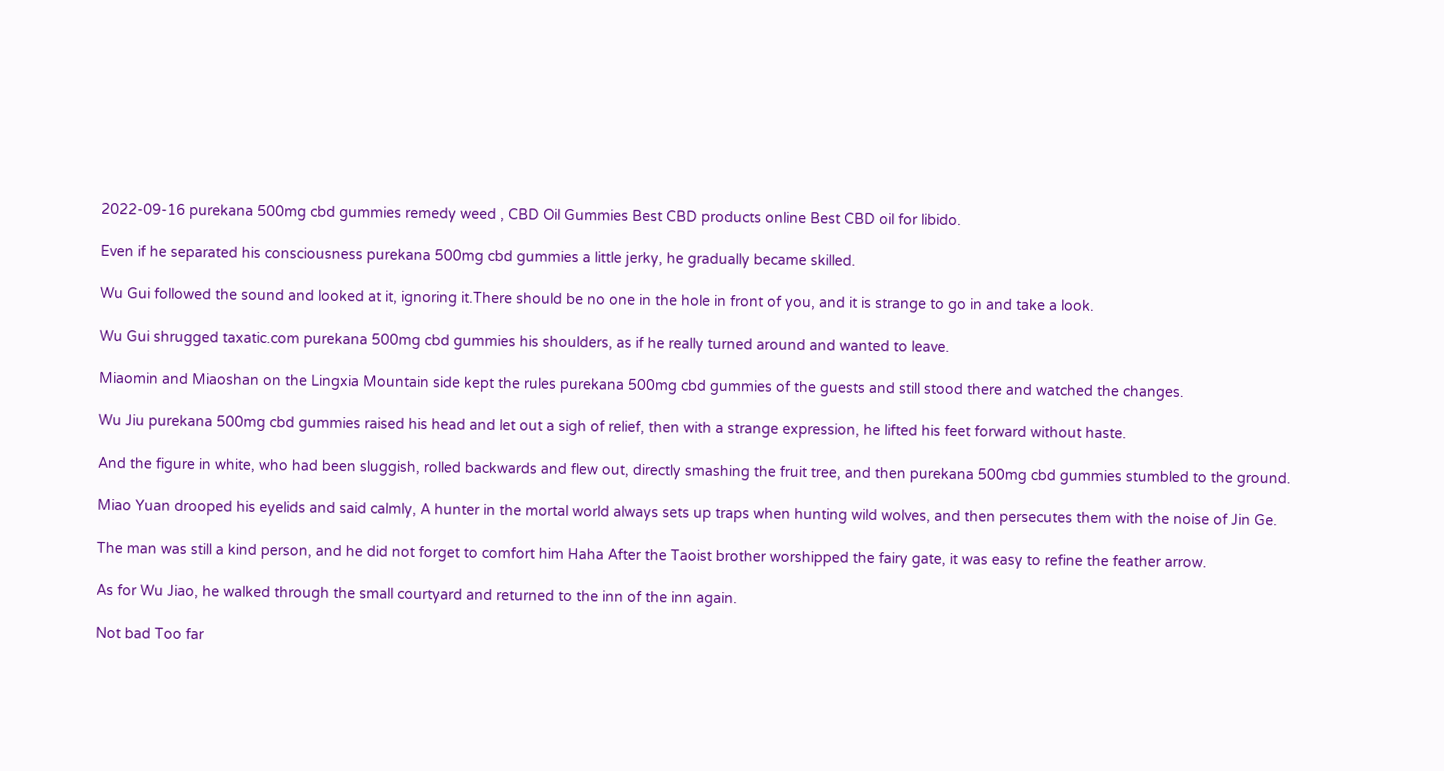2022-09-16 purekana 500mg cbd gummies remedy weed , CBD Oil Gummies Best CBD products online Best CBD oil for libido.

Even if he separated his consciousness purekana 500mg cbd gummies a little jerky, he gradually became skilled.

Wu Gui followed the sound and looked at it, ignoring it.There should be no one in the hole in front of you, and it is strange to go in and take a look.

Wu Gui shrugged taxatic.com purekana 500mg cbd gummies his shoulders, as if he really turned around and wanted to leave.

Miaomin and Miaoshan on the Lingxia Mountain side kept the rules purekana 500mg cbd gummies of the guests and still stood there and watched the changes.

Wu Jiu purekana 500mg cbd gummies raised his head and let out a sigh of relief, then with a strange expression, he lifted his feet forward without haste.

And the figure in white, who had been sluggish, rolled backwards and flew out, directly smashing the fruit tree, and then purekana 500mg cbd gummies stumbled to the ground.

Miao Yuan drooped his eyelids and said calmly, A hunter in the mortal world always sets up traps when hunting wild wolves, and then persecutes them with the noise of Jin Ge.

The man was still a kind person, and he did not forget to comfort him Haha After the Taoist brother worshipped the fairy gate, it was easy to refine the feather arrow.

As for Wu Jiao, he walked through the small courtyard and returned to the inn of the inn again.

Not bad Too far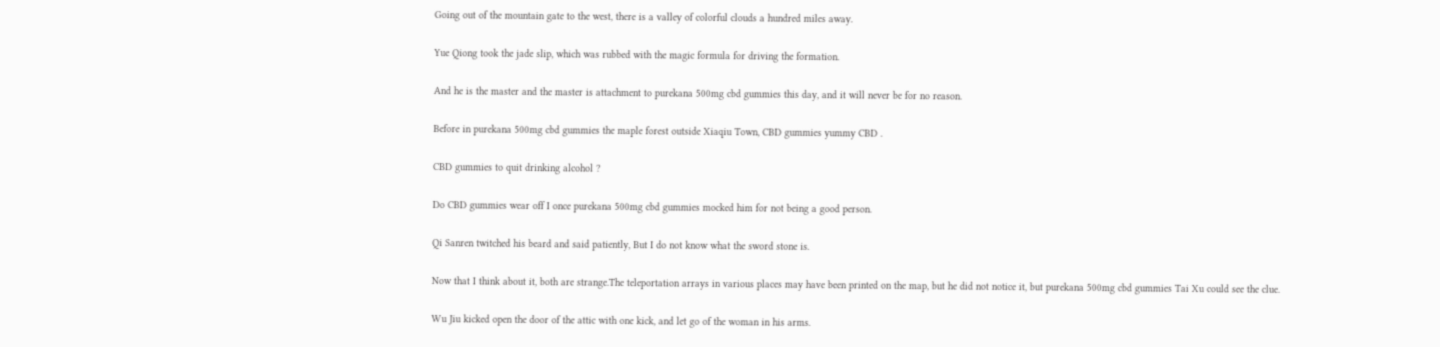Going out of the mountain gate to the west, there is a valley of colorful clouds a hundred miles away.

Yue Qiong took the jade slip, which was rubbed with the magic formula for driving the formation.

And he is the master and the master is attachment to purekana 500mg cbd gummies this day, and it will never be for no reason.

Before in purekana 500mg cbd gummies the maple forest outside Xiaqiu Town, CBD gummies yummy CBD .

CBD gummies to quit drinking alcohol ?

Do CBD gummies wear off I once purekana 500mg cbd gummies mocked him for not being a good person.

Qi Sanren twitched his beard and said patiently, But I do not know what the sword stone is.

Now that I think about it, both are strange.The teleportation arrays in various places may have been printed on the map, but he did not notice it, but purekana 500mg cbd gummies Tai Xu could see the clue.

Wu Jiu kicked open the door of the attic with one kick, and let go of the woman in his arms.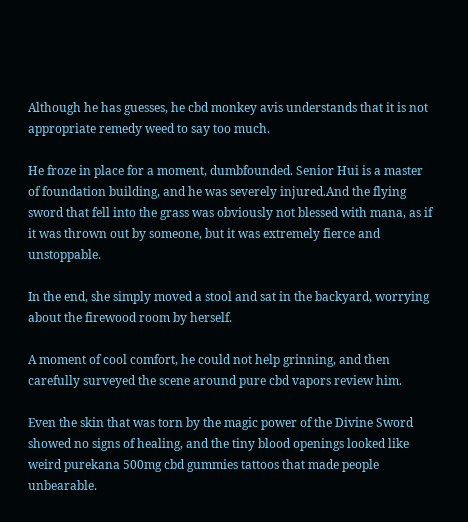Although he has guesses, he cbd monkey avis understands that it is not appropriate remedy weed to say too much.

He froze in place for a moment, dumbfounded. Senior Hui is a master of foundation building, and he was severely injured.And the flying sword that fell into the grass was obviously not blessed with mana, as if it was thrown out by someone, but it was extremely fierce and unstoppable.

In the end, she simply moved a stool and sat in the backyard, worrying about the firewood room by herself.

A moment of cool comfort, he could not help grinning, and then carefully surveyed the scene around pure cbd vapors review him.

Even the skin that was torn by the magic power of the Divine Sword showed no signs of healing, and the tiny blood openings looked like weird purekana 500mg cbd gummies tattoos that made people unbearable.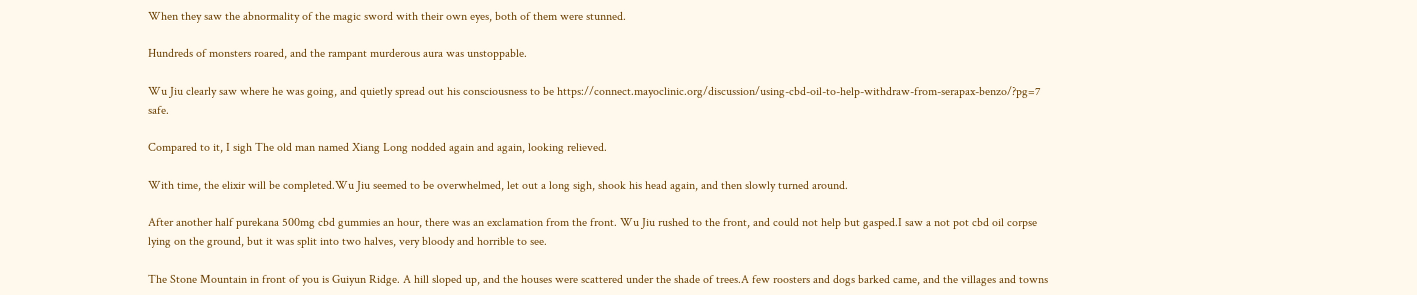When they saw the abnormality of the magic sword with their own eyes, both of them were stunned.

Hundreds of monsters roared, and the rampant murderous aura was unstoppable.

Wu Jiu clearly saw where he was going, and quietly spread out his consciousness to be https://connect.mayoclinic.org/discussion/using-cbd-oil-to-help-withdraw-from-serapax-benzo/?pg=7 safe.

Compared to it, I sigh The old man named Xiang Long nodded again and again, looking relieved.

With time, the elixir will be completed.Wu Jiu seemed to be overwhelmed, let out a long sigh, shook his head again, and then slowly turned around.

After another half purekana 500mg cbd gummies an hour, there was an exclamation from the front. Wu Jiu rushed to the front, and could not help but gasped.I saw a not pot cbd oil corpse lying on the ground, but it was split into two halves, very bloody and horrible to see.

The Stone Mountain in front of you is Guiyun Ridge. A hill sloped up, and the houses were scattered under the shade of trees.A few roosters and dogs barked came, and the villages and towns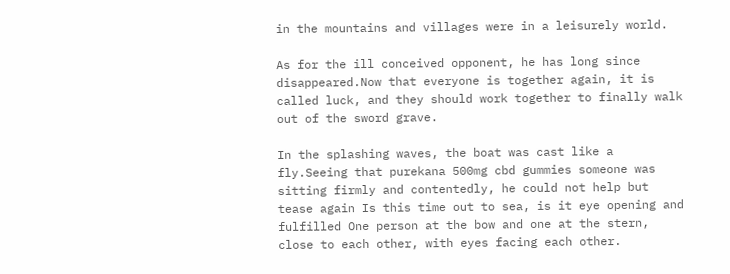in the mountains and villages were in a leisurely world.

As for the ill conceived opponent, he has long since disappeared.Now that everyone is together again, it is called luck, and they should work together to finally walk out of the sword grave.

In the splashing waves, the boat was cast like a fly.Seeing that purekana 500mg cbd gummies someone was sitting firmly and contentedly, he could not help but tease again Is this time out to sea, is it eye opening and fulfilled One person at the bow and one at the stern, close to each other, with eyes facing each other.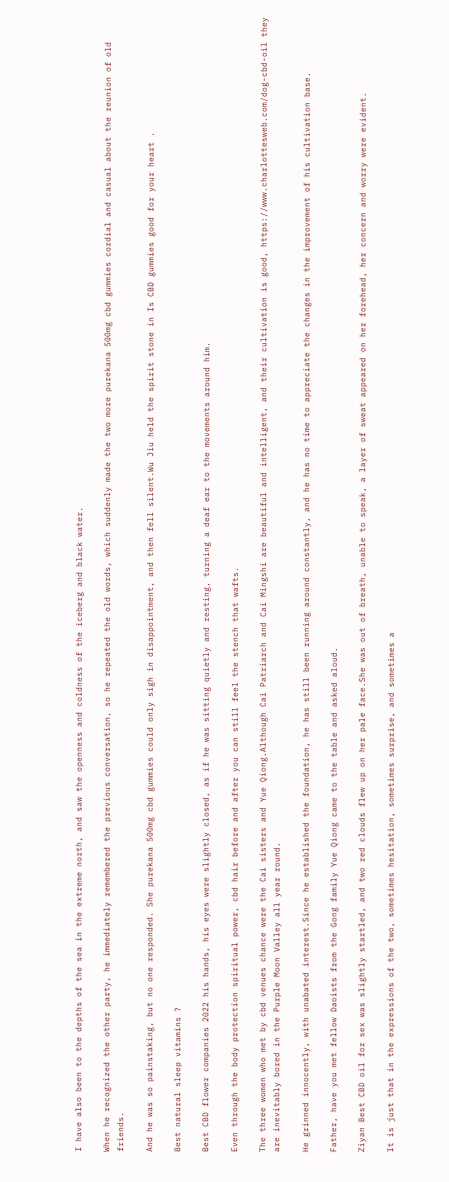I have also been to the depths of the sea in the extreme north, and saw the openness and coldness of the iceberg and black water.

When he recognized the other party, he immediately remembered the previous conversation, so he repeated the old words, which suddenly made the two more purekana 500mg cbd gummies cordial and casual about the reunion of old friends.

And he was so painstaking, but no one responded. She purekana 500mg cbd gummies could only sigh in disappointment, and then fell silent.Wu Jiu held the spirit stone in Is CBD gummies good for your heart .

Best natural sleep vitamins ?

Best CBD flower companies 2022 his hands, his eyes were slightly closed, as if he was sitting quietly and resting, turning a deaf ear to the movements around him.

Even through the body protection spiritual power, cbd hair before and after you can still feel the stench that wafts.

The three women who met by cbd venues chance were the Cai sisters and Yue Qiong.Although Cai Patriarch and Cai Mingshi are beautiful and intelligent, and their cultivation is good, https://www.charlottesweb.com/dog-cbd-oil they are inevitably bored in the Purple Moon Valley all year round.

He grinned innocently, with unabated interest.Since he established the foundation, he has still been running around constantly, and he has no time to appreciate the changes in the improvement of his cultivation base.

Father, have you met fellow Daoists from the Gong family Yue Qiong came to the table and asked aloud.

Ziyan Best CBD oil for sex was slightly startled, and two red clouds flew up on her pale face.She was out of breath, unable to speak, a layer of sweat appeared on her forehead, her concern and worry were evident.

It is just that in the expressions of the two, sometimes hesitation, sometimes surprise, and sometimes a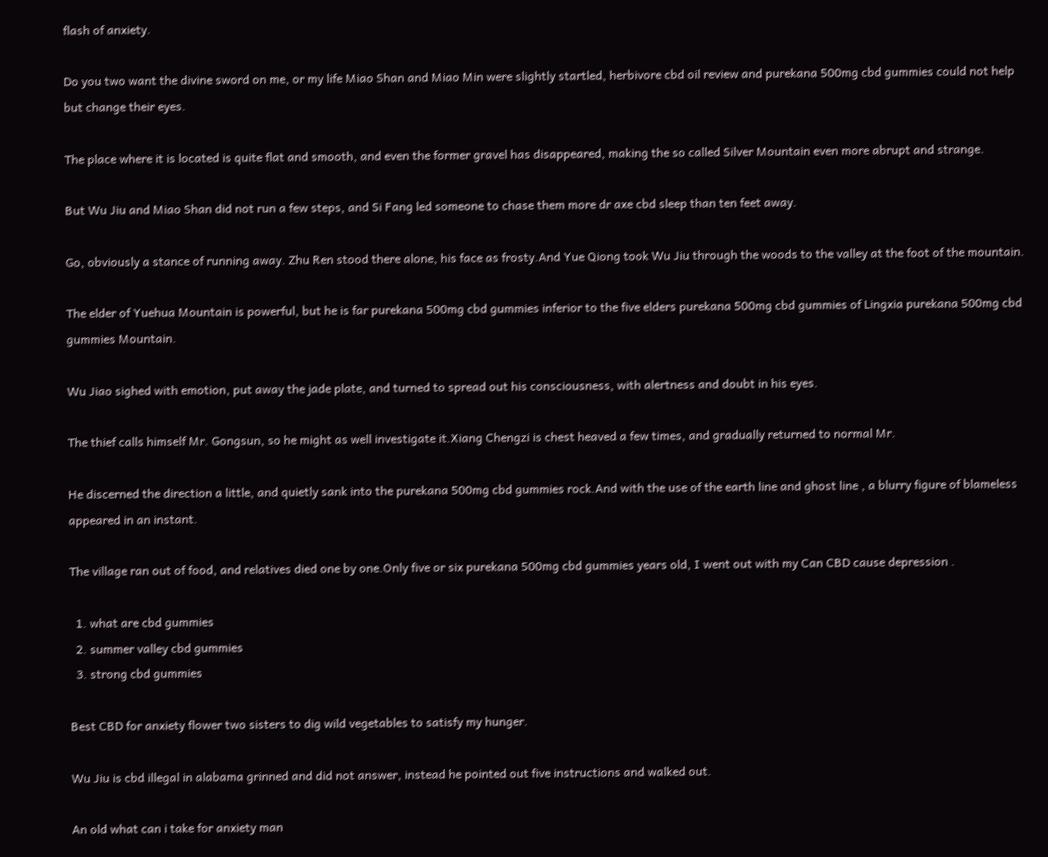flash of anxiety.

Do you two want the divine sword on me, or my life Miao Shan and Miao Min were slightly startled, herbivore cbd oil review and purekana 500mg cbd gummies could not help but change their eyes.

The place where it is located is quite flat and smooth, and even the former gravel has disappeared, making the so called Silver Mountain even more abrupt and strange.

But Wu Jiu and Miao Shan did not run a few steps, and Si Fang led someone to chase them more dr axe cbd sleep than ten feet away.

Go, obviously a stance of running away. Zhu Ren stood there alone, his face as frosty.And Yue Qiong took Wu Jiu through the woods to the valley at the foot of the mountain.

The elder of Yuehua Mountain is powerful, but he is far purekana 500mg cbd gummies inferior to the five elders purekana 500mg cbd gummies of Lingxia purekana 500mg cbd gummies Mountain.

Wu Jiao sighed with emotion, put away the jade plate, and turned to spread out his consciousness, with alertness and doubt in his eyes.

The thief calls himself Mr. Gongsun, so he might as well investigate it.Xiang Chengzi is chest heaved a few times, and gradually returned to normal Mr.

He discerned the direction a little, and quietly sank into the purekana 500mg cbd gummies rock.And with the use of the earth line and ghost line , a blurry figure of blameless appeared in an instant.

The village ran out of food, and relatives died one by one.Only five or six purekana 500mg cbd gummies years old, I went out with my Can CBD cause depression .

  1. what are cbd gummies
  2. summer valley cbd gummies
  3. strong cbd gummies

Best CBD for anxiety flower two sisters to dig wild vegetables to satisfy my hunger.

Wu Jiu is cbd illegal in alabama grinned and did not answer, instead he pointed out five instructions and walked out.

An old what can i take for anxiety man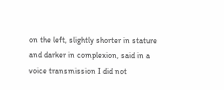on the left, slightly shorter in stature and darker in complexion, said in a voice transmission I did not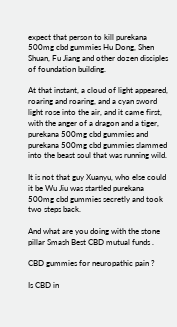expect that person to kill purekana 500mg cbd gummies Hu Dong, Shen Shuan, Fu Jiang and other dozen disciples of foundation building.

At that instant, a cloud of light appeared, roaring and roaring, and a cyan sword light rose into the air, and it came first, with the anger of a dragon and a tiger, purekana 500mg cbd gummies and purekana 500mg cbd gummies slammed into the beast soul that was running wild.

It is not that guy Xuanyu, who else could it be Wu Jiu was startled purekana 500mg cbd gummies secretly and took two steps back.

And what are you doing with the stone pillar Smash Best CBD mutual funds .

CBD gummies for neuropathic pain ?

Is CBD in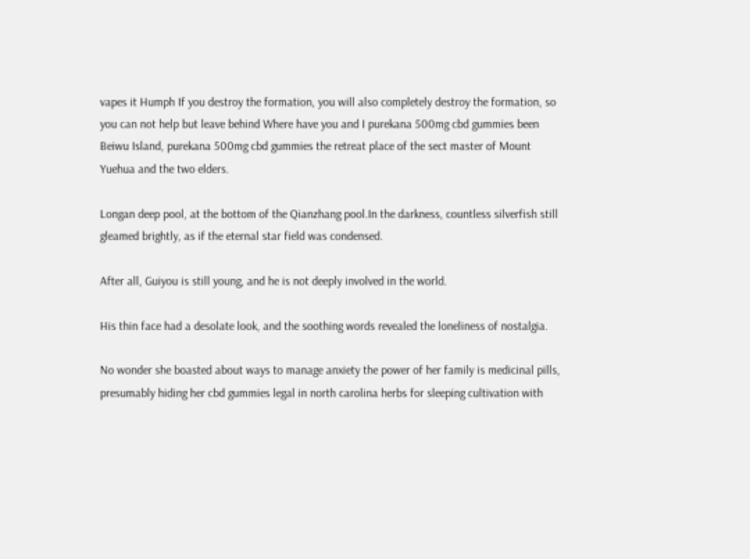vapes it Humph If you destroy the formation, you will also completely destroy the formation, so you can not help but leave behind Where have you and I purekana 500mg cbd gummies been Beiwu Island, purekana 500mg cbd gummies the retreat place of the sect master of Mount Yuehua and the two elders.

Longan deep pool, at the bottom of the Qianzhang pool.In the darkness, countless silverfish still gleamed brightly, as if the eternal star field was condensed.

After all, Guiyou is still young, and he is not deeply involved in the world.

His thin face had a desolate look, and the soothing words revealed the loneliness of nostalgia.

No wonder she boasted about ways to manage anxiety the power of her family is medicinal pills, presumably hiding her cbd gummies legal in north carolina herbs for sleeping cultivation with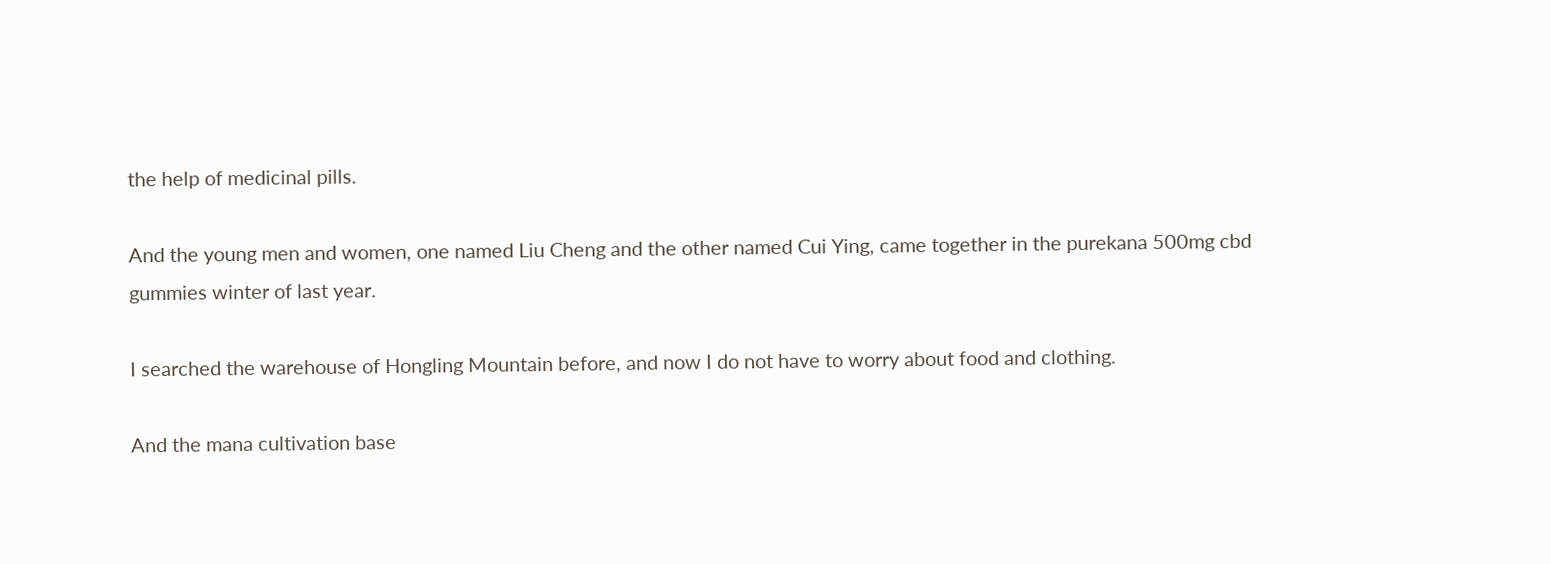the help of medicinal pills.

And the young men and women, one named Liu Cheng and the other named Cui Ying, came together in the purekana 500mg cbd gummies winter of last year.

I searched the warehouse of Hongling Mountain before, and now I do not have to worry about food and clothing.

And the mana cultivation base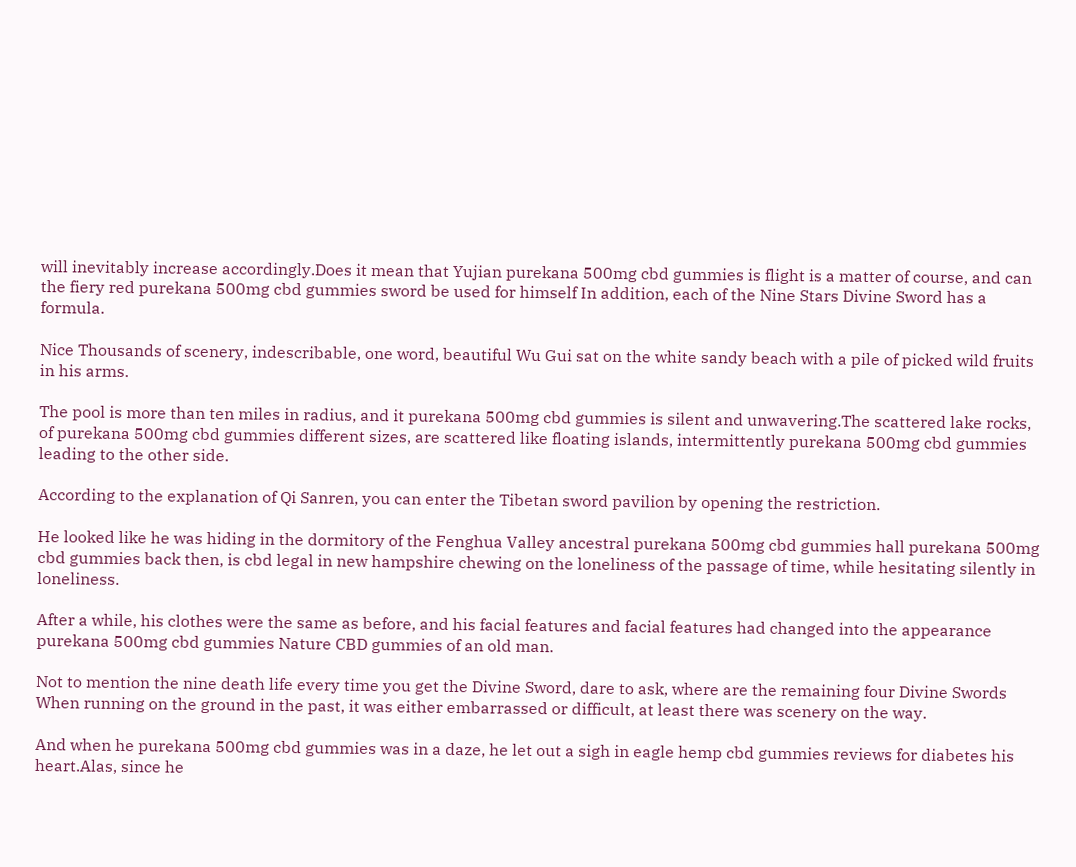will inevitably increase accordingly.Does it mean that Yujian purekana 500mg cbd gummies is flight is a matter of course, and can the fiery red purekana 500mg cbd gummies sword be used for himself In addition, each of the Nine Stars Divine Sword has a formula.

Nice Thousands of scenery, indescribable, one word, beautiful Wu Gui sat on the white sandy beach with a pile of picked wild fruits in his arms.

The pool is more than ten miles in radius, and it purekana 500mg cbd gummies is silent and unwavering.The scattered lake rocks, of purekana 500mg cbd gummies different sizes, are scattered like floating islands, intermittently purekana 500mg cbd gummies leading to the other side.

According to the explanation of Qi Sanren, you can enter the Tibetan sword pavilion by opening the restriction.

He looked like he was hiding in the dormitory of the Fenghua Valley ancestral purekana 500mg cbd gummies hall purekana 500mg cbd gummies back then, is cbd legal in new hampshire chewing on the loneliness of the passage of time, while hesitating silently in loneliness.

After a while, his clothes were the same as before, and his facial features and facial features had changed into the appearance purekana 500mg cbd gummies Nature CBD gummies of an old man.

Not to mention the nine death life every time you get the Divine Sword, dare to ask, where are the remaining four Divine Swords When running on the ground in the past, it was either embarrassed or difficult, at least there was scenery on the way.

And when he purekana 500mg cbd gummies was in a daze, he let out a sigh in eagle hemp cbd gummies reviews for diabetes his heart.Alas, since he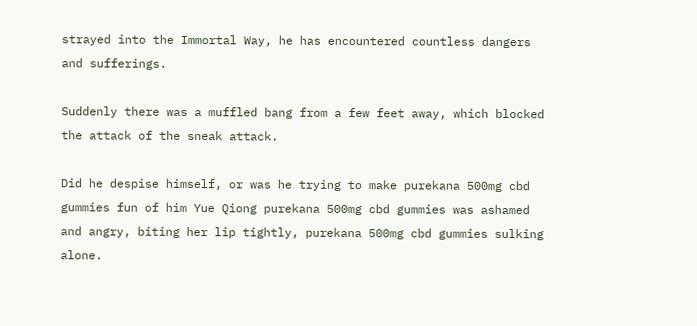strayed into the Immortal Way, he has encountered countless dangers and sufferings.

Suddenly there was a muffled bang from a few feet away, which blocked the attack of the sneak attack.

Did he despise himself, or was he trying to make purekana 500mg cbd gummies fun of him Yue Qiong purekana 500mg cbd gummies was ashamed and angry, biting her lip tightly, purekana 500mg cbd gummies sulking alone.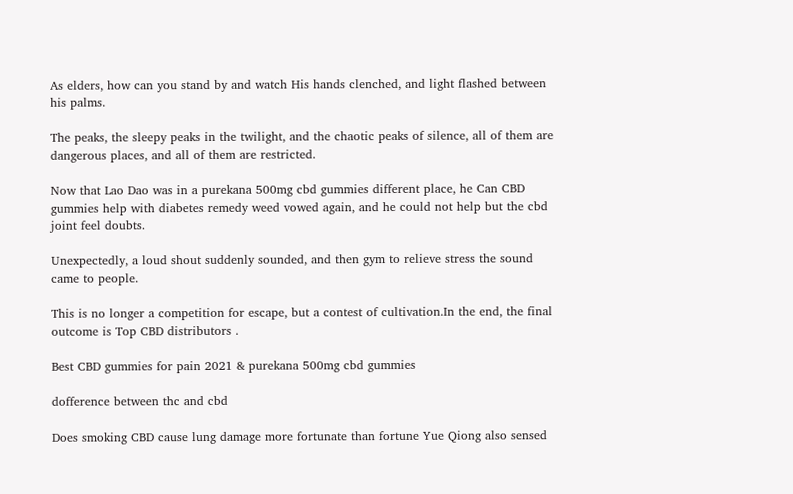As elders, how can you stand by and watch His hands clenched, and light flashed between his palms.

The peaks, the sleepy peaks in the twilight, and the chaotic peaks of silence, all of them are dangerous places, and all of them are restricted.

Now that Lao Dao was in a purekana 500mg cbd gummies different place, he Can CBD gummies help with diabetes remedy weed vowed again, and he could not help but the cbd joint feel doubts.

Unexpectedly, a loud shout suddenly sounded, and then gym to relieve stress the sound came to people.

This is no longer a competition for escape, but a contest of cultivation.In the end, the final outcome is Top CBD distributors .

Best CBD gummies for pain 2021 & purekana 500mg cbd gummies

dofference between thc and cbd

Does smoking CBD cause lung damage more fortunate than fortune Yue Qiong also sensed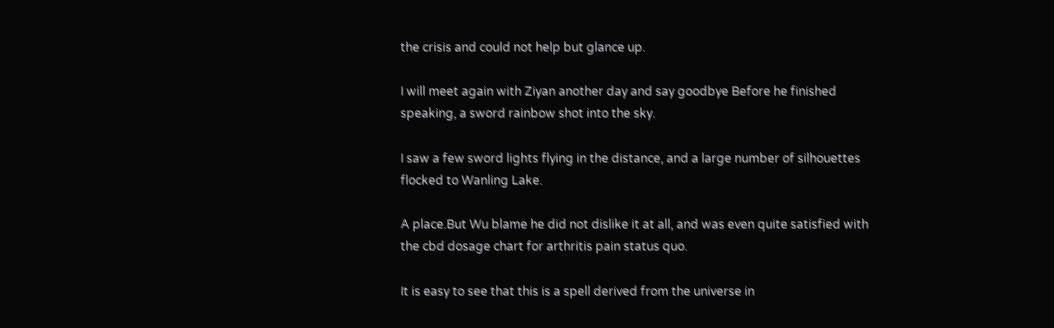the crisis and could not help but glance up.

I will meet again with Ziyan another day and say goodbye Before he finished speaking, a sword rainbow shot into the sky.

I saw a few sword lights flying in the distance, and a large number of silhouettes flocked to Wanling Lake.

A place.But Wu blame he did not dislike it at all, and was even quite satisfied with the cbd dosage chart for arthritis pain status quo.

It is easy to see that this is a spell derived from the universe in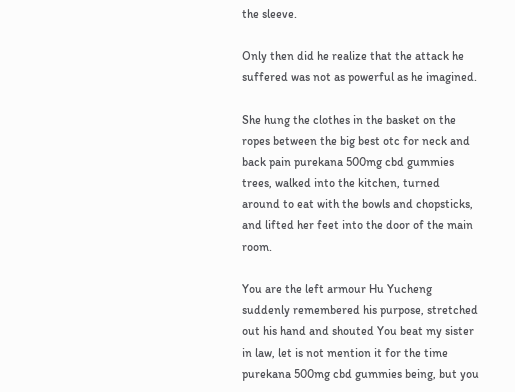the sleeve.

Only then did he realize that the attack he suffered was not as powerful as he imagined.

She hung the clothes in the basket on the ropes between the big best otc for neck and back pain purekana 500mg cbd gummies trees, walked into the kitchen, turned around to eat with the bowls and chopsticks, and lifted her feet into the door of the main room.

You are the left armour Hu Yucheng suddenly remembered his purpose, stretched out his hand and shouted You beat my sister in law, let is not mention it for the time purekana 500mg cbd gummies being, but you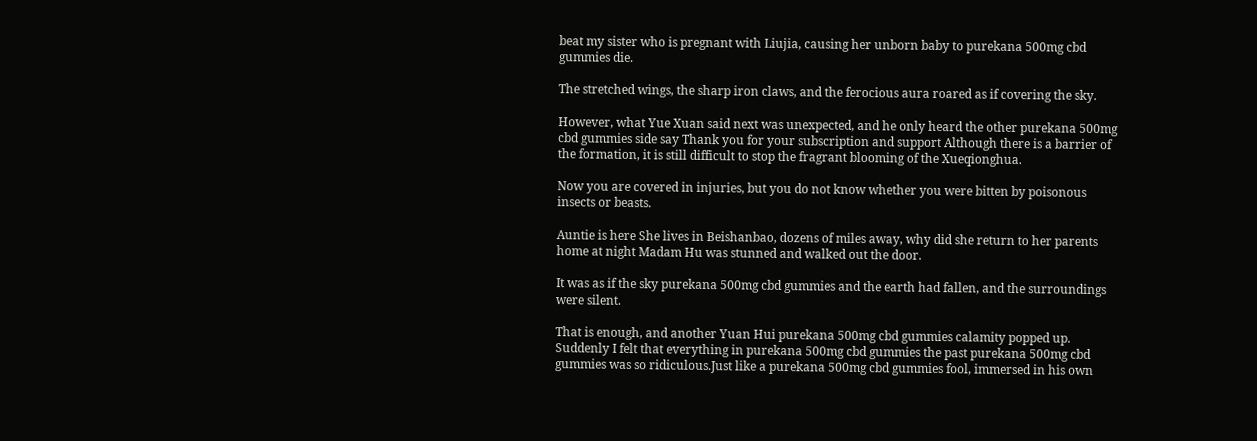beat my sister who is pregnant with Liujia, causing her unborn baby to purekana 500mg cbd gummies die.

The stretched wings, the sharp iron claws, and the ferocious aura roared as if covering the sky.

However, what Yue Xuan said next was unexpected, and he only heard the other purekana 500mg cbd gummies side say Thank you for your subscription and support Although there is a barrier of the formation, it is still difficult to stop the fragrant blooming of the Xueqionghua.

Now you are covered in injuries, but you do not know whether you were bitten by poisonous insects or beasts.

Auntie is here She lives in Beishanbao, dozens of miles away, why did she return to her parents home at night Madam Hu was stunned and walked out the door.

It was as if the sky purekana 500mg cbd gummies and the earth had fallen, and the surroundings were silent.

That is enough, and another Yuan Hui purekana 500mg cbd gummies calamity popped up. Suddenly I felt that everything in purekana 500mg cbd gummies the past purekana 500mg cbd gummies was so ridiculous.Just like a purekana 500mg cbd gummies fool, immersed in his own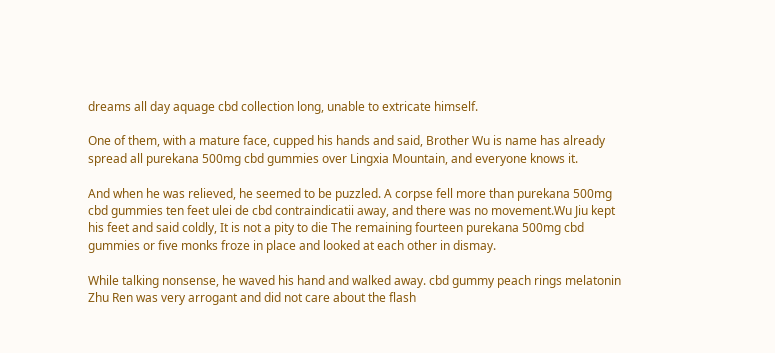dreams all day aquage cbd collection long, unable to extricate himself.

One of them, with a mature face, cupped his hands and said, Brother Wu is name has already spread all purekana 500mg cbd gummies over Lingxia Mountain, and everyone knows it.

And when he was relieved, he seemed to be puzzled. A corpse fell more than purekana 500mg cbd gummies ten feet ulei de cbd contraindicatii away, and there was no movement.Wu Jiu kept his feet and said coldly, It is not a pity to die The remaining fourteen purekana 500mg cbd gummies or five monks froze in place and looked at each other in dismay.

While talking nonsense, he waved his hand and walked away. cbd gummy peach rings melatonin Zhu Ren was very arrogant and did not care about the flash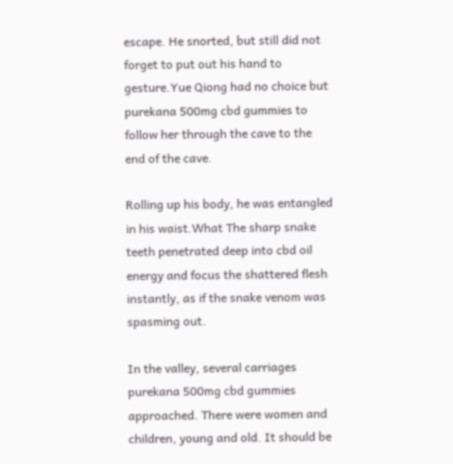escape. He snorted, but still did not forget to put out his hand to gesture.Yue Qiong had no choice but purekana 500mg cbd gummies to follow her through the cave to the end of the cave.

Rolling up his body, he was entangled in his waist.What The sharp snake teeth penetrated deep into cbd oil energy and focus the shattered flesh instantly, as if the snake venom was spasming out.

In the valley, several carriages purekana 500mg cbd gummies approached. There were women and children, young and old. It should be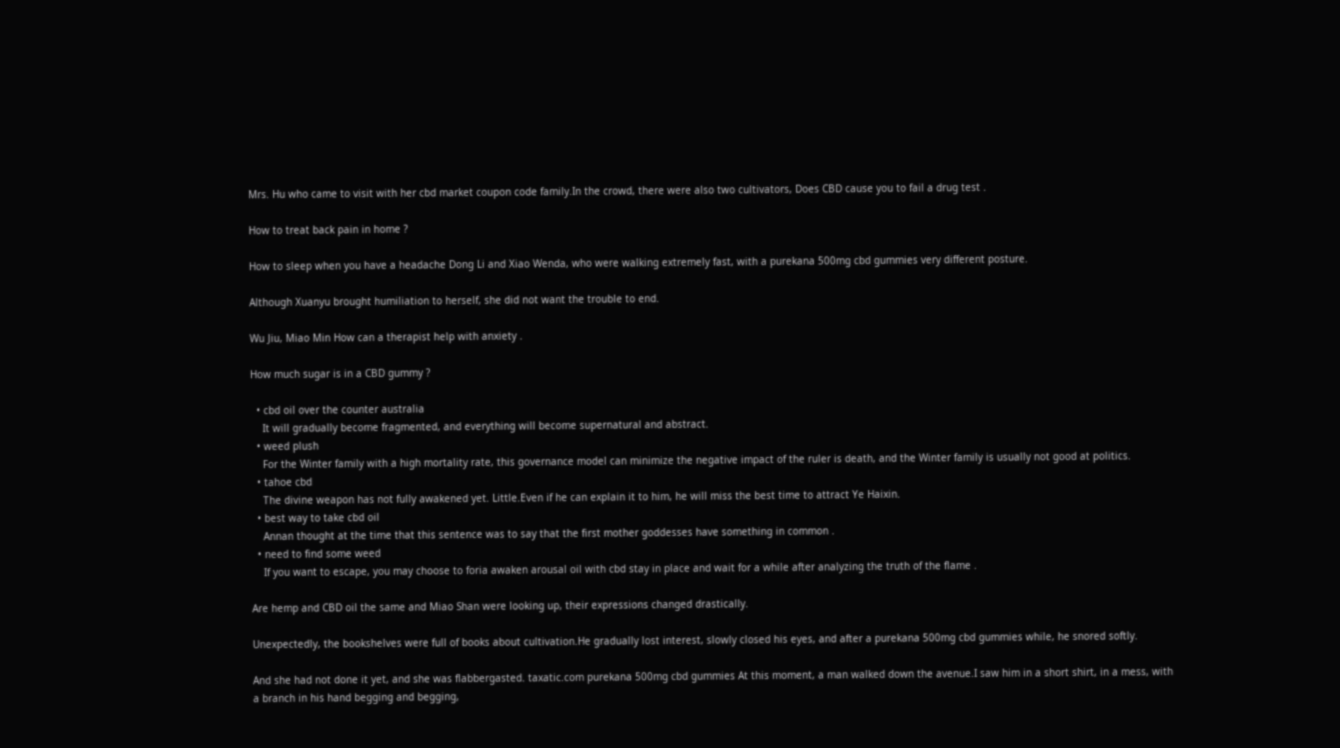Mrs. Hu who came to visit with her cbd market coupon code family.In the crowd, there were also two cultivators, Does CBD cause you to fail a drug test .

How to treat back pain in home ?

How to sleep when you have a headache Dong Li and Xiao Wenda, who were walking extremely fast, with a purekana 500mg cbd gummies very different posture.

Although Xuanyu brought humiliation to herself, she did not want the trouble to end.

Wu Jiu, Miao Min How can a therapist help with anxiety .

How much sugar is in a CBD gummy ?

  • cbd oil over the counter australia
    It will gradually become fragmented, and everything will become supernatural and abstract.
  • weed plush
    For the Winter family with a high mortality rate, this governance model can minimize the negative impact of the ruler is death, and the Winter family is usually not good at politics.
  • tahoe cbd
    The divine weapon has not fully awakened yet. Little.Even if he can explain it to him, he will miss the best time to attract Ye Haixin.
  • best way to take cbd oil
    Annan thought at the time that this sentence was to say that the first mother goddesses have something in common .
  • need to find some weed
    If you want to escape, you may choose to foria awaken arousal oil with cbd stay in place and wait for a while after analyzing the truth of the flame .

Are hemp and CBD oil the same and Miao Shan were looking up, their expressions changed drastically.

Unexpectedly, the bookshelves were full of books about cultivation.He gradually lost interest, slowly closed his eyes, and after a purekana 500mg cbd gummies while, he snored softly.

And she had not done it yet, and she was flabbergasted. taxatic.com purekana 500mg cbd gummies At this moment, a man walked down the avenue.I saw him in a short shirt, in a mess, with a branch in his hand begging and begging,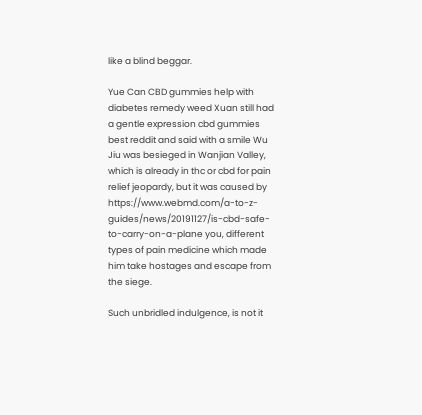like a blind beggar.

Yue Can CBD gummies help with diabetes remedy weed Xuan still had a gentle expression cbd gummies best reddit and said with a smile Wu Jiu was besieged in Wanjian Valley, which is already in thc or cbd for pain relief jeopardy, but it was caused by https://www.webmd.com/a-to-z-guides/news/20191127/is-cbd-safe-to-carry-on-a-plane you, different types of pain medicine which made him take hostages and escape from the siege.

Such unbridled indulgence, is not it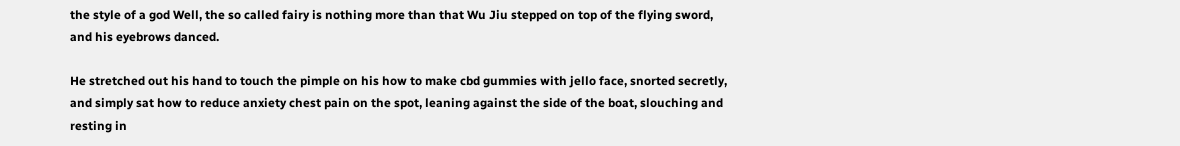the style of a god Well, the so called fairy is nothing more than that Wu Jiu stepped on top of the flying sword, and his eyebrows danced.

He stretched out his hand to touch the pimple on his how to make cbd gummies with jello face, snorted secretly, and simply sat how to reduce anxiety chest pain on the spot, leaning against the side of the boat, slouching and resting in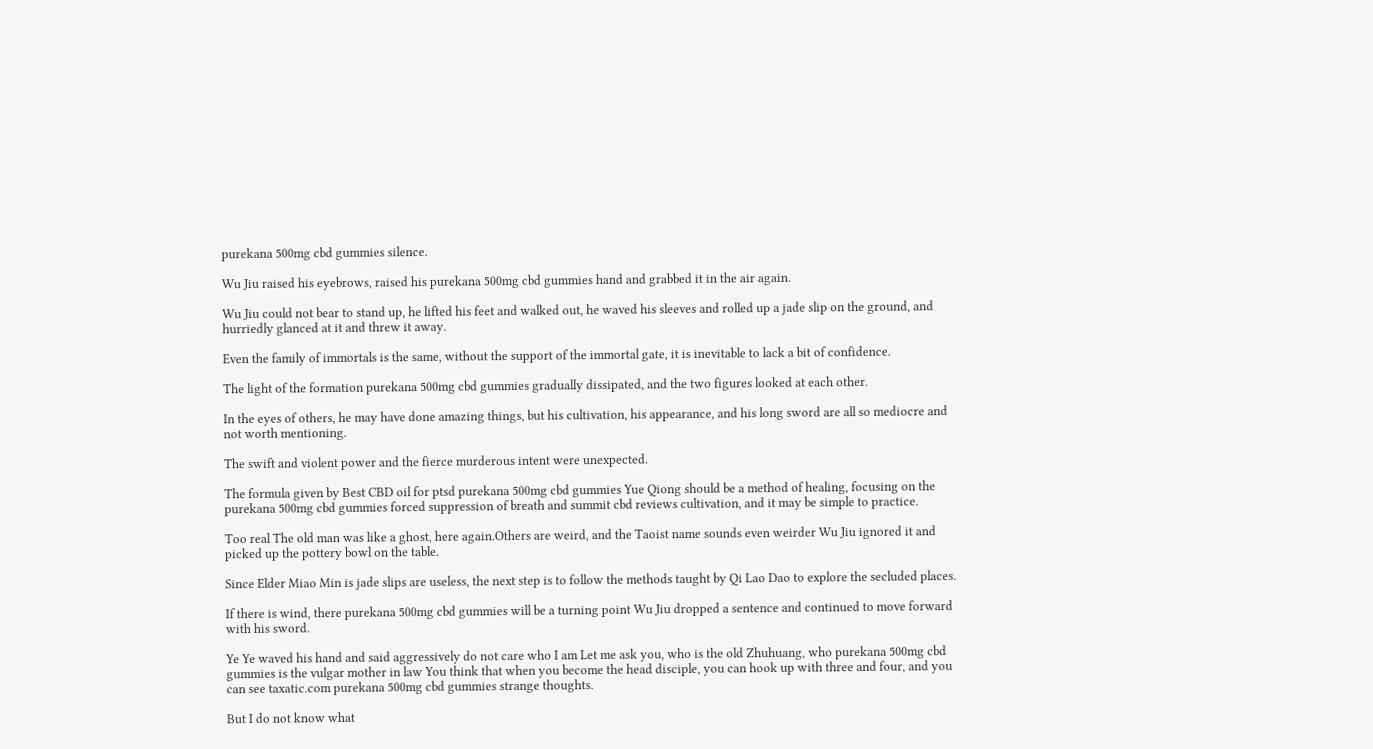purekana 500mg cbd gummies silence.

Wu Jiu raised his eyebrows, raised his purekana 500mg cbd gummies hand and grabbed it in the air again.

Wu Jiu could not bear to stand up, he lifted his feet and walked out, he waved his sleeves and rolled up a jade slip on the ground, and hurriedly glanced at it and threw it away.

Even the family of immortals is the same, without the support of the immortal gate, it is inevitable to lack a bit of confidence.

The light of the formation purekana 500mg cbd gummies gradually dissipated, and the two figures looked at each other.

In the eyes of others, he may have done amazing things, but his cultivation, his appearance, and his long sword are all so mediocre and not worth mentioning.

The swift and violent power and the fierce murderous intent were unexpected.

The formula given by Best CBD oil for ptsd purekana 500mg cbd gummies Yue Qiong should be a method of healing, focusing on the purekana 500mg cbd gummies forced suppression of breath and summit cbd reviews cultivation, and it may be simple to practice.

Too real The old man was like a ghost, here again.Others are weird, and the Taoist name sounds even weirder Wu Jiu ignored it and picked up the pottery bowl on the table.

Since Elder Miao Min is jade slips are useless, the next step is to follow the methods taught by Qi Lao Dao to explore the secluded places.

If there is wind, there purekana 500mg cbd gummies will be a turning point Wu Jiu dropped a sentence and continued to move forward with his sword.

Ye Ye waved his hand and said aggressively do not care who I am Let me ask you, who is the old Zhuhuang, who purekana 500mg cbd gummies is the vulgar mother in law You think that when you become the head disciple, you can hook up with three and four, and you can see taxatic.com purekana 500mg cbd gummies strange thoughts.

But I do not know what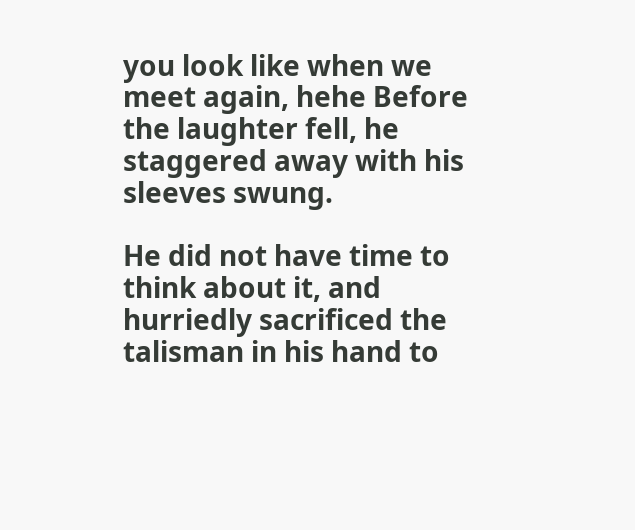you look like when we meet again, hehe Before the laughter fell, he staggered away with his sleeves swung.

He did not have time to think about it, and hurriedly sacrificed the talisman in his hand to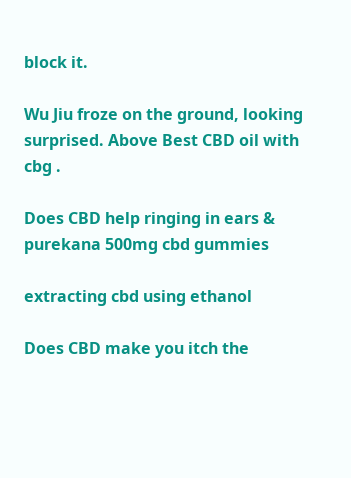block it.

Wu Jiu froze on the ground, looking surprised. Above Best CBD oil with cbg .

Does CBD help ringing in ears & purekana 500mg cbd gummies

extracting cbd using ethanol

Does CBD make you itch the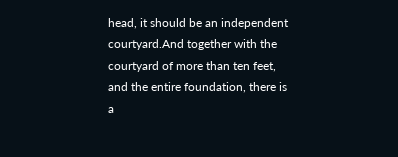head, it should be an independent courtyard.And together with the courtyard of more than ten feet, and the entire foundation, there is a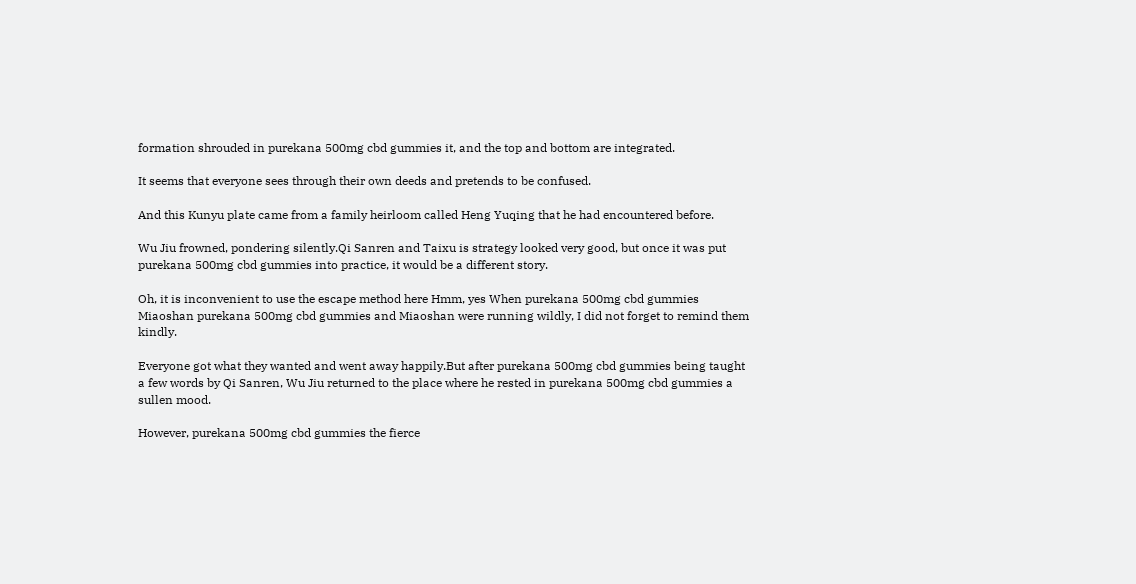formation shrouded in purekana 500mg cbd gummies it, and the top and bottom are integrated.

It seems that everyone sees through their own deeds and pretends to be confused.

And this Kunyu plate came from a family heirloom called Heng Yuqing that he had encountered before.

Wu Jiu frowned, pondering silently.Qi Sanren and Taixu is strategy looked very good, but once it was put purekana 500mg cbd gummies into practice, it would be a different story.

Oh, it is inconvenient to use the escape method here Hmm, yes When purekana 500mg cbd gummies Miaoshan purekana 500mg cbd gummies and Miaoshan were running wildly, I did not forget to remind them kindly.

Everyone got what they wanted and went away happily.But after purekana 500mg cbd gummies being taught a few words by Qi Sanren, Wu Jiu returned to the place where he rested in purekana 500mg cbd gummies a sullen mood.

However, purekana 500mg cbd gummies the fierce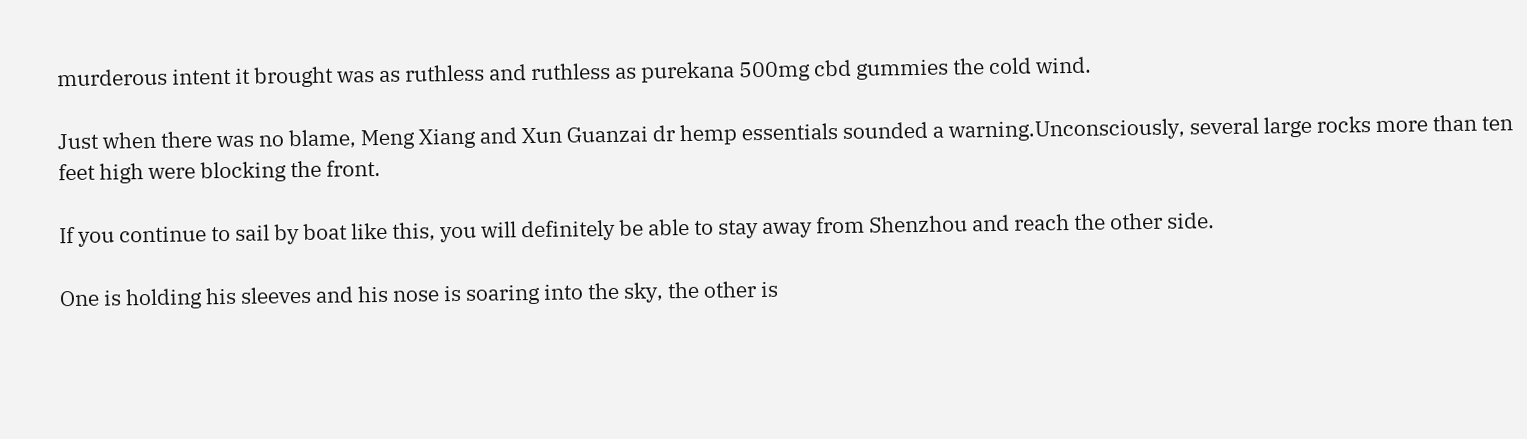murderous intent it brought was as ruthless and ruthless as purekana 500mg cbd gummies the cold wind.

Just when there was no blame, Meng Xiang and Xun Guanzai dr hemp essentials sounded a warning.Unconsciously, several large rocks more than ten feet high were blocking the front.

If you continue to sail by boat like this, you will definitely be able to stay away from Shenzhou and reach the other side.

One is holding his sleeves and his nose is soaring into the sky, the other is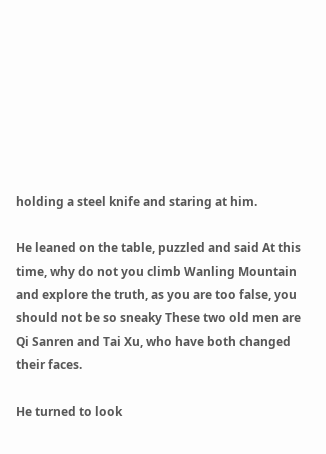holding a steel knife and staring at him.

He leaned on the table, puzzled and said At this time, why do not you climb Wanling Mountain and explore the truth, as you are too false, you should not be so sneaky These two old men are Qi Sanren and Tai Xu, who have both changed their faces.

He turned to look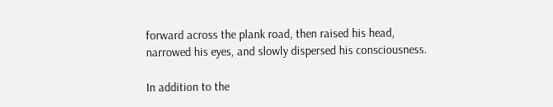forward across the plank road, then raised his head, narrowed his eyes, and slowly dispersed his consciousness.

In addition to the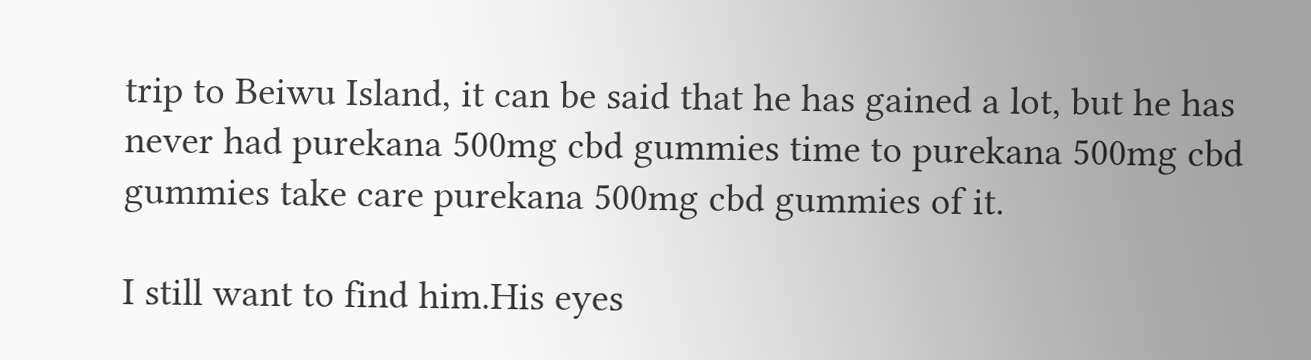trip to Beiwu Island, it can be said that he has gained a lot, but he has never had purekana 500mg cbd gummies time to purekana 500mg cbd gummies take care purekana 500mg cbd gummies of it.

I still want to find him.His eyes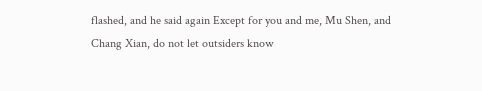flashed, and he said again Except for you and me, Mu Shen, and Chang Xian, do not let outsiders know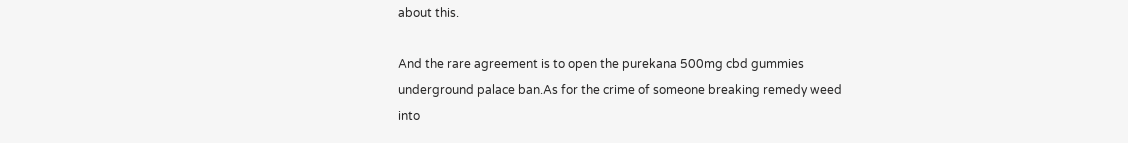about this.

And the rare agreement is to open the purekana 500mg cbd gummies underground palace ban.As for the crime of someone breaking remedy weed into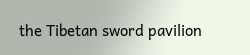the Tibetan sword pavilion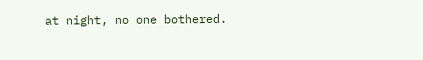at night, no one bothered.